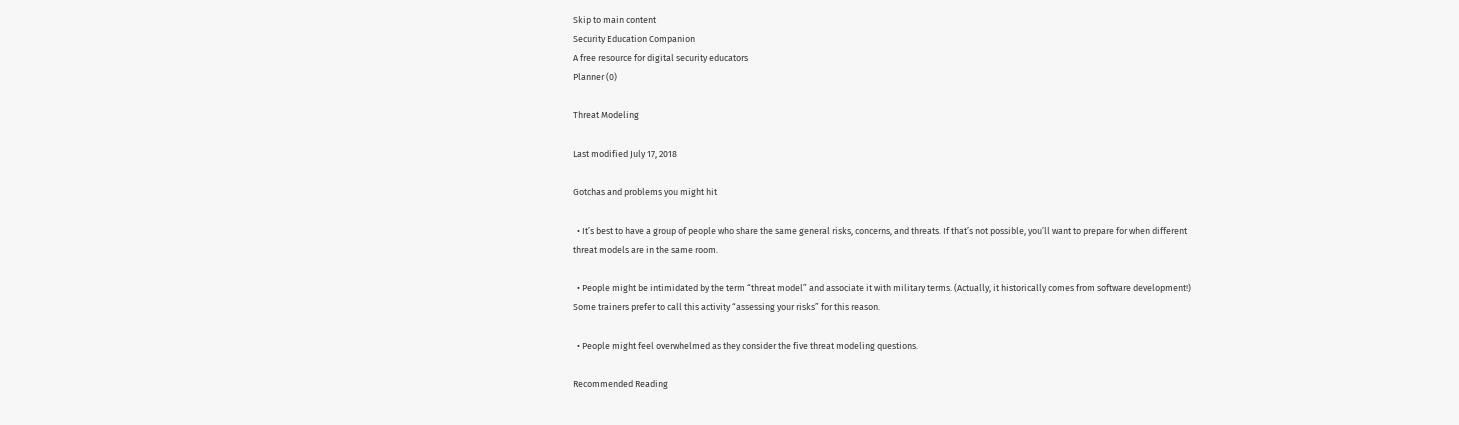Skip to main content
Security Education Companion
A free resource for digital security educators
Planner (0)

Threat Modeling

Last modified July 17, 2018

Gotchas and problems you might hit

  • It’s best to have a group of people who share the same general risks, concerns, and threats. If that’s not possible, you’ll want to prepare for when different threat models are in the same room.

  • People might be intimidated by the term “threat model” and associate it with military terms. (Actually, it historically comes from software development!) Some trainers prefer to call this activity “assessing your risks” for this reason.

  • People might feel overwhelmed as they consider the five threat modeling questions.

Recommended Reading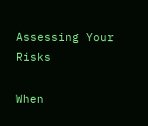Assessing Your Risks

When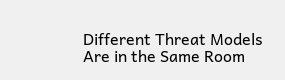Different Threat Models Are in the Same Room